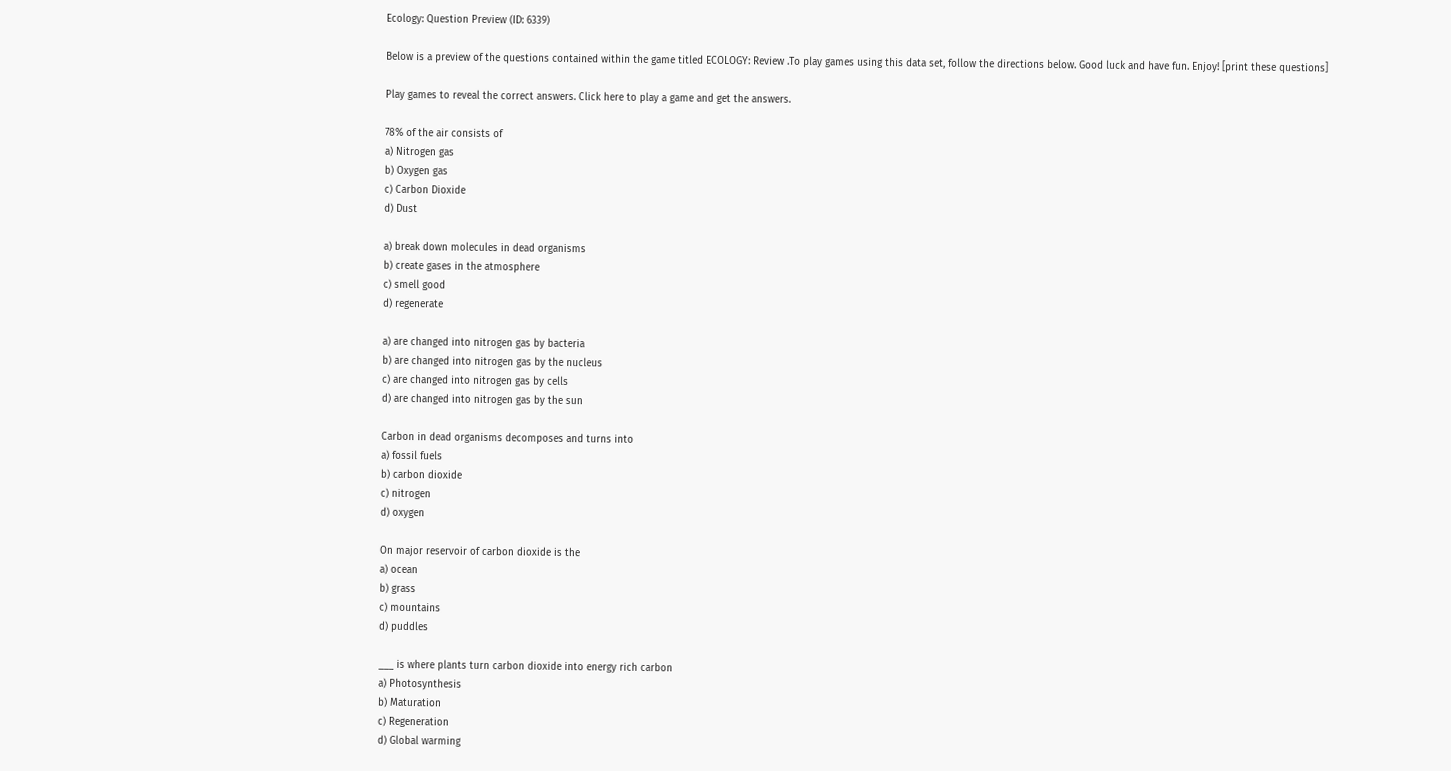Ecology: Question Preview (ID: 6339)

Below is a preview of the questions contained within the game titled ECOLOGY: Review .To play games using this data set, follow the directions below. Good luck and have fun. Enjoy! [print these questions]

Play games to reveal the correct answers. Click here to play a game and get the answers.

78% of the air consists of
a) Nitrogen gas
b) Oxygen gas
c) Carbon Dioxide
d) Dust

a) break down molecules in dead organisms
b) create gases in the atmosphere
c) smell good
d) regenerate

a) are changed into nitrogen gas by bacteria
b) are changed into nitrogen gas by the nucleus
c) are changed into nitrogen gas by cells
d) are changed into nitrogen gas by the sun

Carbon in dead organisms decomposes and turns into
a) fossil fuels
b) carbon dioxide
c) nitrogen
d) oxygen

On major reservoir of carbon dioxide is the
a) ocean
b) grass
c) mountains
d) puddles

___ is where plants turn carbon dioxide into energy rich carbon
a) Photosynthesis
b) Maturation
c) Regeneration
d) Global warming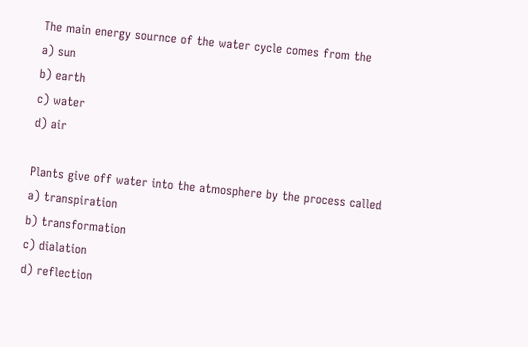The main energy sournce of the water cycle comes from the
a) sun
b) earth
c) water
d) air

Plants give off water into the atmosphere by the process called
a) transpiration
b) transformation
c) dialation
d) reflection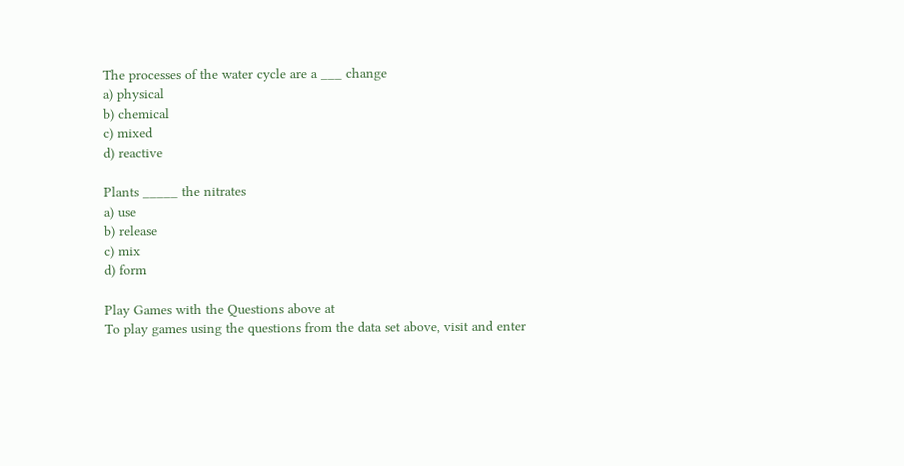The processes of the water cycle are a ___ change
a) physical
b) chemical
c) mixed
d) reactive

Plants _____ the nitrates
a) use
b) release
c) mix
d) form

Play Games with the Questions above at
To play games using the questions from the data set above, visit and enter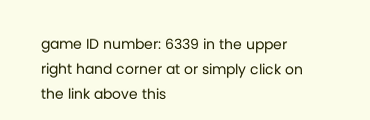game ID number: 6339 in the upper right hand corner at or simply click on the link above this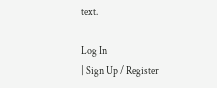text.

Log In
| Sign Up / Register